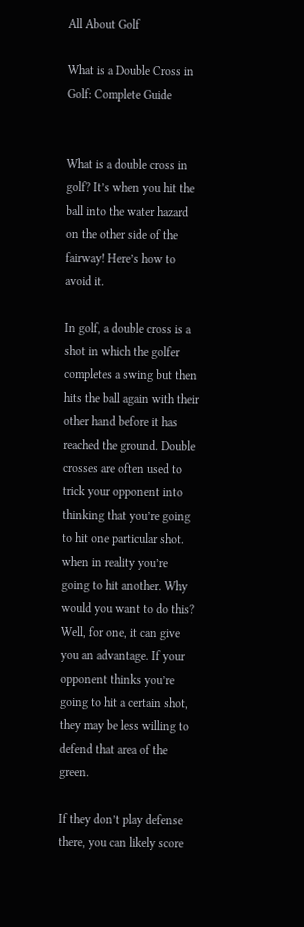All About Golf

What is a Double Cross in Golf: Complete Guide


What is a double cross in golf? It’s when you hit the ball into the water hazard on the other side of the fairway! Here’s how to avoid it.

In golf, a double cross is a shot in which the golfer completes a swing but then hits the ball again with their other hand before it has reached the ground. Double crosses are often used to trick your opponent into thinking that you’re going to hit one particular shot. when in reality you’re going to hit another. Why would you want to do this? Well, for one, it can give you an advantage. If your opponent thinks you’re going to hit a certain shot, they may be less willing to defend that area of the green.

If they don’t play defense there, you can likely score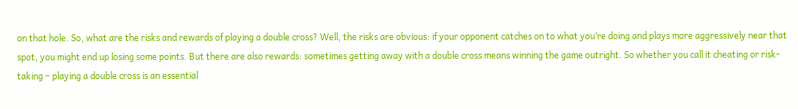on that hole. So, what are the risks and rewards of playing a double cross? Well, the risks are obvious: if your opponent catches on to what you’re doing and plays more aggressively near that spot, you might end up losing some points. But there are also rewards: sometimes getting away with a double cross means winning the game outright. So whether you call it cheating or risk-taking – playing a double cross is an essential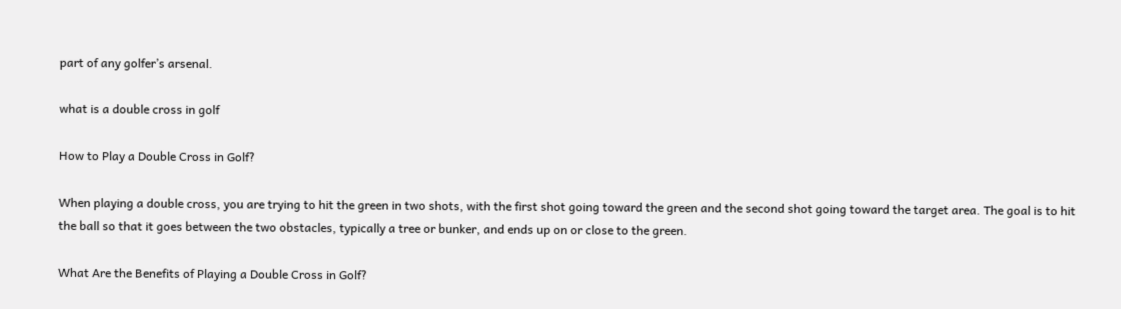part of any golfer’s arsenal.

what is a double cross in golf

How to Play a Double Cross in Golf?

When playing a double cross, you are trying to hit the green in two shots, with the first shot going toward the green and the second shot going toward the target area. The goal is to hit the ball so that it goes between the two obstacles, typically a tree or bunker, and ends up on or close to the green.

What Are the Benefits of Playing a Double Cross in Golf?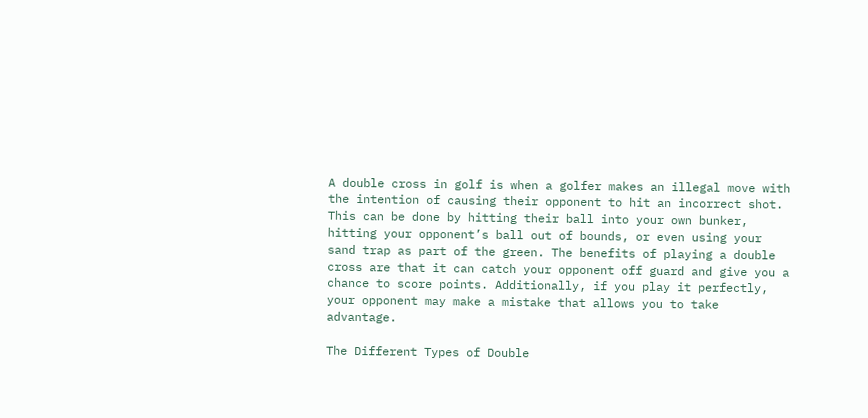A double cross in golf is when a golfer makes an illegal move with the intention of causing their opponent to hit an incorrect shot. This can be done by hitting their ball into your own bunker, hitting your opponent’s ball out of bounds, or even using your sand trap as part of the green. The benefits of playing a double cross are that it can catch your opponent off guard and give you a chance to score points. Additionally, if you play it perfectly, your opponent may make a mistake that allows you to take advantage.

The Different Types of Double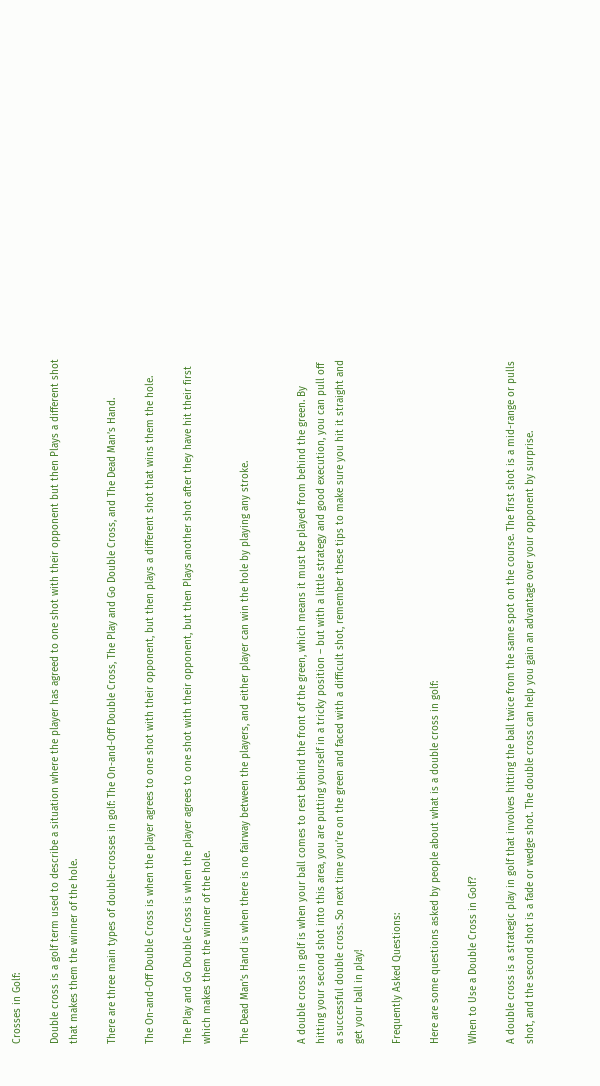Crosses in Golf:

Double cross is a golf term used to describe a situation where the player has agreed to one shot with their opponent but then Plays a different shot that makes them the winner of the hole.

There are three main types of double-crosses in golf: The On-and-Off Double Cross, The Play and Go Double Cross, and The Dead Man’s Hand.

The On-and-Off Double Cross is when the player agrees to one shot with their opponent, but then plays a different shot that wins them the hole.

The Play and Go Double Cross is when the player agrees to one shot with their opponent, but then Plays another shot after they have hit their first which makes them the winner of the hole.

The Dead Man’s Hand is when there is no fairway between the players, and either player can win the hole by playing any stroke.


A double cross in golf is when your ball comes to rest behind the front of the green, which means it must be played from behind the green. By hitting your second shot into this area, you are putting yourself in a tricky position – but with a little strategy and good execution, you can pull off a successful double cross. So next time you’re on the green and faced with a difficult shot, remember these tips to make sure you hit it straight and get your ball in play!

Frequently Asked Questions:

Here are some questions asked by people about what is a double cross in golf:

When to Use a Double Cross in Golf?

A double cross is a strategic play in golf that involves hitting the ball twice from the same spot on the course. The first shot is a mid-range or pulls shot, and the second shot is a fade or wedge shot. The double cross can help you gain an advantage over your opponent by surprise.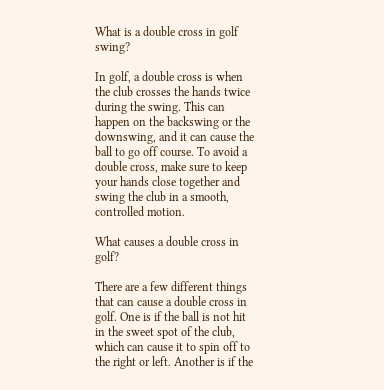What is a double cross in golf swing?

In golf, a double cross is when the club crosses the hands twice during the swing. This can happen on the backswing or the downswing, and it can cause the ball to go off course. To avoid a double cross, make sure to keep your hands close together and swing the club in a smooth, controlled motion.

What causes a double cross in golf?

There are a few different things that can cause a double cross in golf. One is if the ball is not hit in the sweet spot of the club, which can cause it to spin off to the right or left. Another is if the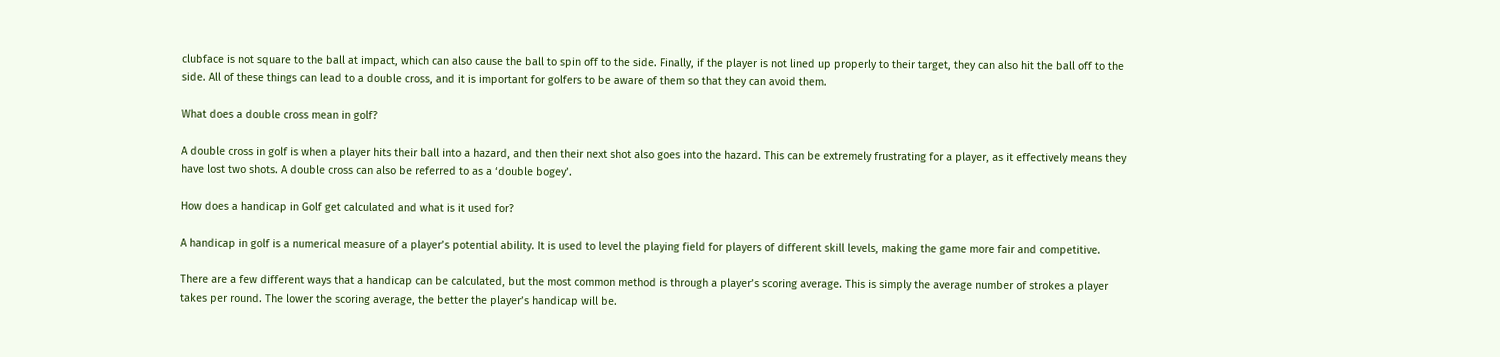clubface is not square to the ball at impact, which can also cause the ball to spin off to the side. Finally, if the player is not lined up properly to their target, they can also hit the ball off to the side. All of these things can lead to a double cross, and it is important for golfers to be aware of them so that they can avoid them.

What does a double cross mean in golf?

A double cross in golf is when a player hits their ball into a hazard, and then their next shot also goes into the hazard. This can be extremely frustrating for a player, as it effectively means they have lost two shots. A double cross can also be referred to as a ‘double bogey’.

How does a handicap in Golf get calculated and what is it used for?

A handicap in golf is a numerical measure of a player’s potential ability. It is used to level the playing field for players of different skill levels, making the game more fair and competitive.

There are a few different ways that a handicap can be calculated, but the most common method is through a player’s scoring average. This is simply the average number of strokes a player takes per round. The lower the scoring average, the better the player’s handicap will be.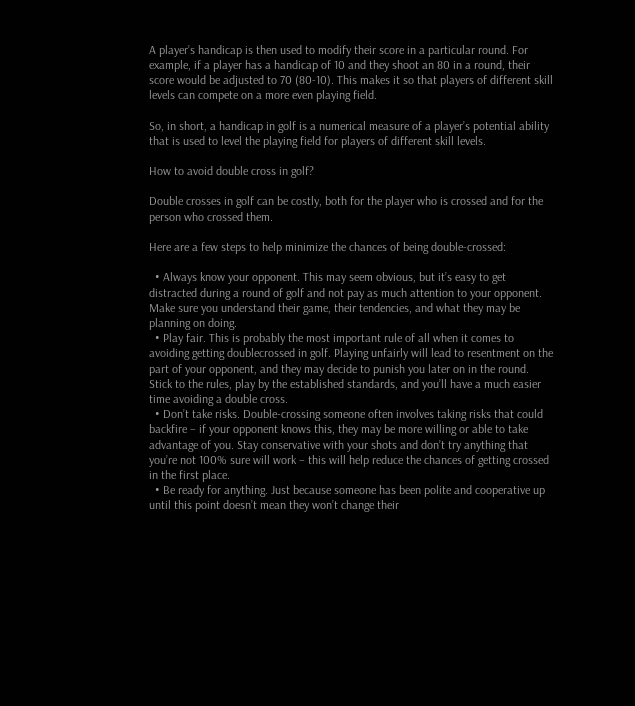A player’s handicap is then used to modify their score in a particular round. For example, if a player has a handicap of 10 and they shoot an 80 in a round, their score would be adjusted to 70 (80-10). This makes it so that players of different skill levels can compete on a more even playing field.

So, in short, a handicap in golf is a numerical measure of a player’s potential ability that is used to level the playing field for players of different skill levels.

How to avoid double cross in golf?

Double crosses in golf can be costly, both for the player who is crossed and for the person who crossed them.

Here are a few steps to help minimize the chances of being double-crossed:

  • Always know your opponent. This may seem obvious, but it’s easy to get distracted during a round of golf and not pay as much attention to your opponent. Make sure you understand their game, their tendencies, and what they may be planning on doing.
  • Play fair. This is probably the most important rule of all when it comes to avoiding getting doublecrossed in golf. Playing unfairly will lead to resentment on the part of your opponent, and they may decide to punish you later on in the round. Stick to the rules, play by the established standards, and you’ll have a much easier time avoiding a double cross.
  • Don’t take risks. Double-crossing someone often involves taking risks that could backfire – if your opponent knows this, they may be more willing or able to take advantage of you. Stay conservative with your shots and don’t try anything that you’re not 100% sure will work – this will help reduce the chances of getting crossed in the first place.
  • Be ready for anything. Just because someone has been polite and cooperative up until this point doesn’t mean they won’t change their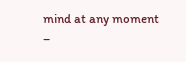mind at any moment –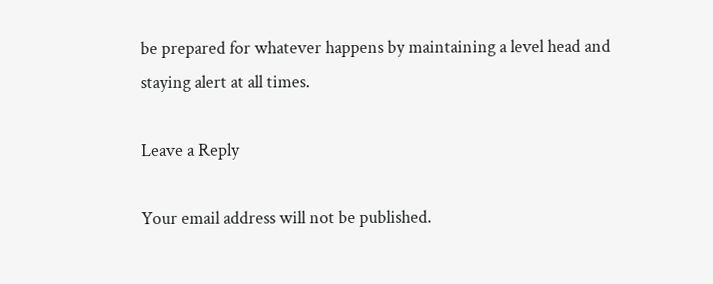be prepared for whatever happens by maintaining a level head and staying alert at all times.

Leave a Reply

Your email address will not be published.